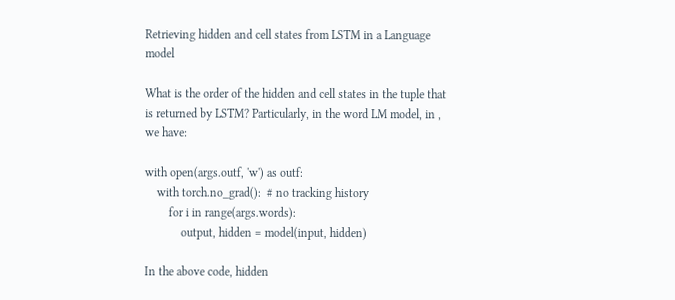Retrieving hidden and cell states from LSTM in a Language model

What is the order of the hidden and cell states in the tuple that is returned by LSTM? Particularly, in the word LM model, in , we have:

with open(args.outf, 'w') as outf:
    with torch.no_grad():  # no tracking history
        for i in range(args.words):
            output, hidden = model(input, hidden)

In the above code, hidden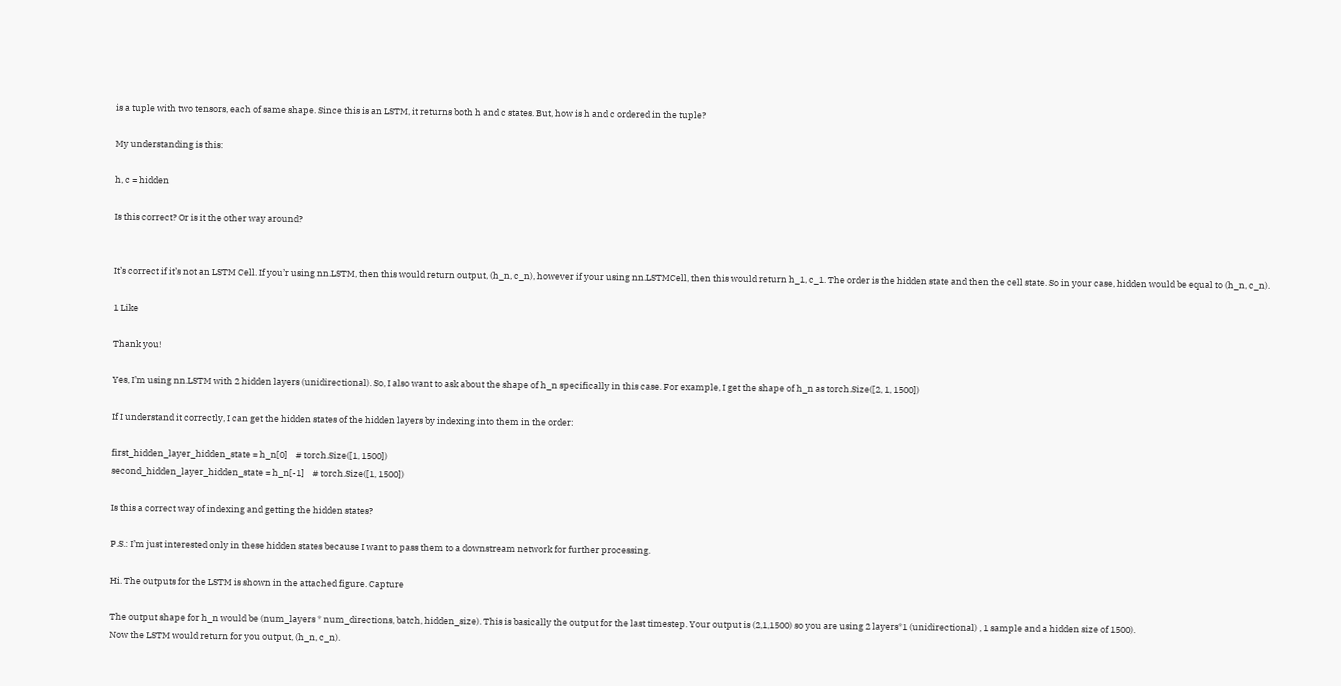is a tuple with two tensors, each of same shape. Since this is an LSTM, it returns both h and c states. But, how is h and c ordered in the tuple?

My understanding is this:

h, c = hidden

Is this correct? Or is it the other way around?


It’s correct if it’s not an LSTM Cell. If you’r using nn.LSTM, then this would return output, (h_n, c_n), however if your using nn.LSTMCell, then this would return h_1, c_1. The order is the hidden state and then the cell state. So in your case, hidden would be equal to (h_n, c_n).

1 Like

Thank you!

Yes, I’m using nn.LSTM with 2 hidden layers (unidirectional). So, I also want to ask about the shape of h_n specifically in this case. For example, I get the shape of h_n as torch.Size([2, 1, 1500])

If I understand it correctly, I can get the hidden states of the hidden layers by indexing into them in the order:

first_hidden_layer_hidden_state = h_n[0]    # torch.Size([1, 1500])
second_hidden_layer_hidden_state = h_n[-1]    # torch.Size([1, 1500])

Is this a correct way of indexing and getting the hidden states?

P.S.: I’m just interested only in these hidden states because I want to pass them to a downstream network for further processing.

Hi. The outputs for the LSTM is shown in the attached figure. Capture

The output shape for h_n would be (num_layers * num_directions, batch, hidden_size). This is basically the output for the last timestep. Your output is (2,1,1500) so you are using 2 layers*1 (unidirectional) , 1 sample and a hidden size of 1500).
Now the LSTM would return for you output, (h_n, c_n).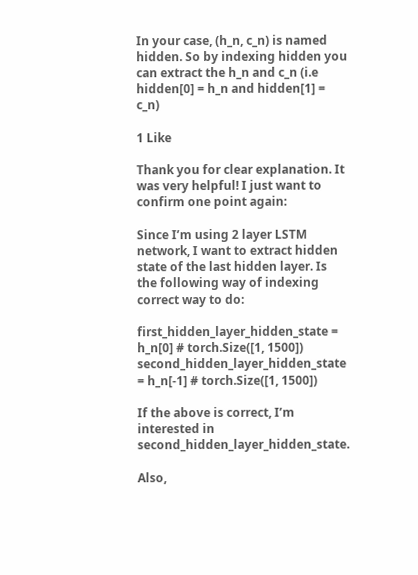In your case, (h_n, c_n) is named hidden. So by indexing hidden you can extract the h_n and c_n (i.e hidden[0] = h_n and hidden[1] = c_n)

1 Like

Thank you for clear explanation. It was very helpful! I just want to confirm one point again:

Since I’m using 2 layer LSTM network, I want to extract hidden state of the last hidden layer. Is the following way of indexing correct way to do:

first_hidden_layer_hidden_state = h_n[0] # torch.Size([1, 1500])
second_hidden_layer_hidden_state = h_n[-1] # torch.Size([1, 1500])

If the above is correct, I’m interested in second_hidden_layer_hidden_state.

Also,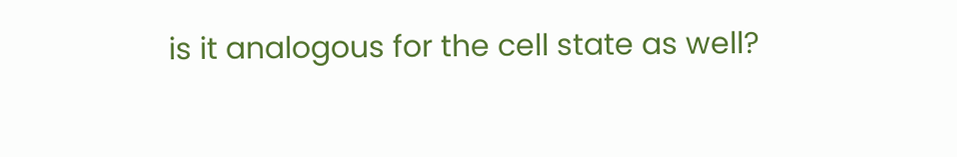is it analogous for the cell state as well?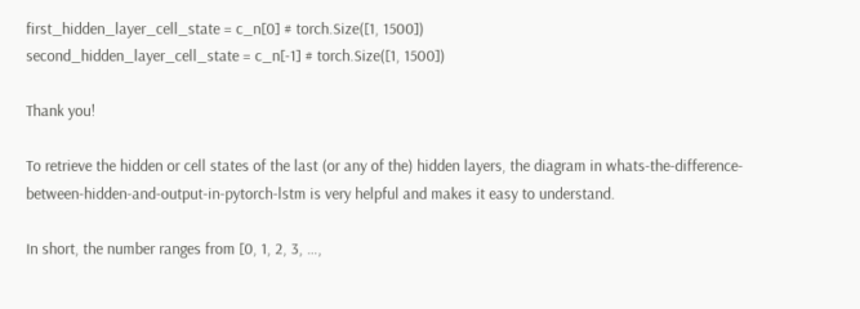first_hidden_layer_cell_state = c_n[0] # torch.Size([1, 1500])
second_hidden_layer_cell_state = c_n[-1] # torch.Size([1, 1500])

Thank you!

To retrieve the hidden or cell states of the last (or any of the) hidden layers, the diagram in whats-the-difference-between-hidden-and-output-in-pytorch-lstm is very helpful and makes it easy to understand.

In short, the number ranges from [0, 1, 2, 3, …,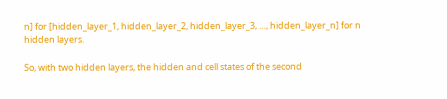n] for [hidden_layer_1, hidden_layer_2, hidden_layer_3, …, hidden_layer_n] for n hidden layers.

So, with two hidden layers, the hidden and cell states of the second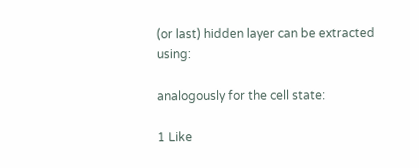(or last) hidden layer can be extracted using:

analogously for the cell state:

1 Like